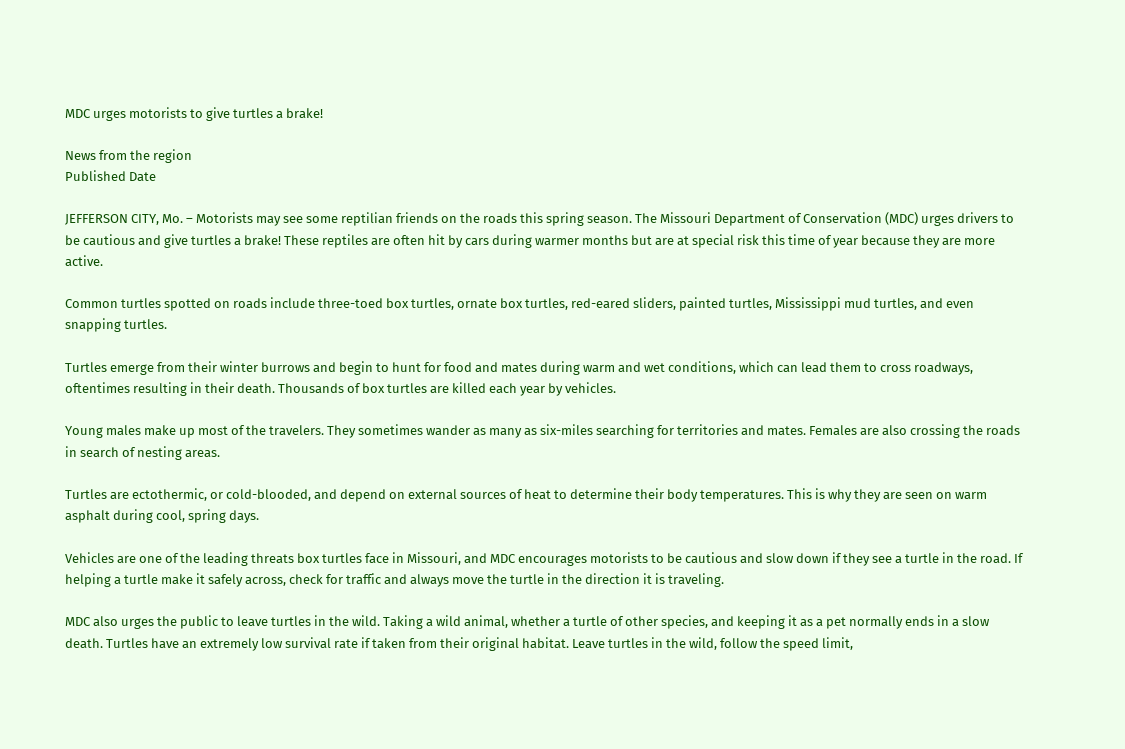MDC urges motorists to give turtles a brake!

News from the region
Published Date

JEFFERSON CITY, Mo. – Motorists may see some reptilian friends on the roads this spring season. The Missouri Department of Conservation (MDC) urges drivers to be cautious and give turtles a brake! These reptiles are often hit by cars during warmer months but are at special risk this time of year because they are more active.

Common turtles spotted on roads include three-toed box turtles, ornate box turtles, red-eared sliders, painted turtles, Mississippi mud turtles, and even snapping turtles.

Turtles emerge from their winter burrows and begin to hunt for food and mates during warm and wet conditions, which can lead them to cross roadways, oftentimes resulting in their death. Thousands of box turtles are killed each year by vehicles.

Young males make up most of the travelers. They sometimes wander as many as six-miles searching for territories and mates. Females are also crossing the roads in search of nesting areas.

Turtles are ectothermic, or cold-blooded, and depend on external sources of heat to determine their body temperatures. This is why they are seen on warm asphalt during cool, spring days.

Vehicles are one of the leading threats box turtles face in Missouri, and MDC encourages motorists to be cautious and slow down if they see a turtle in the road. If helping a turtle make it safely across, check for traffic and always move the turtle in the direction it is traveling.

MDC also urges the public to leave turtles in the wild. Taking a wild animal, whether a turtle of other species, and keeping it as a pet normally ends in a slow death. Turtles have an extremely low survival rate if taken from their original habitat. Leave turtles in the wild, follow the speed limit,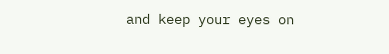and keep your eyes on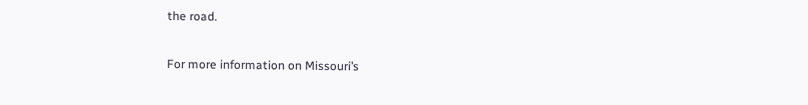the road.

For more information on Missouri’s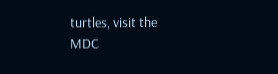turtles, visit the MDC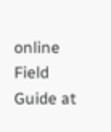online Field Guide at